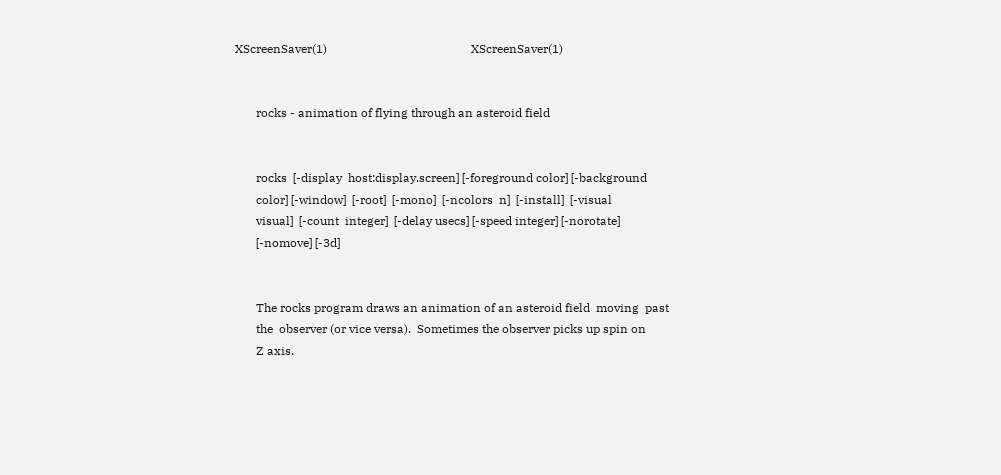XScreenSaver(1)                                                XScreenSaver(1)


       rocks - animation of flying through an asteroid field


       rocks  [-display  host:display.screen] [-foreground color] [-background
       color] [-window]  [-root]  [-mono]  [-ncolors  n]  [-install]  [-visual
       visual]  [-count  integer]  [-delay usecs] [-speed integer] [-norotate]
       [-nomove] [-3d]


       The rocks program draws an animation of an asteroid field  moving  past
       the  observer (or vice versa).  Sometimes the observer picks up spin on
       Z axis.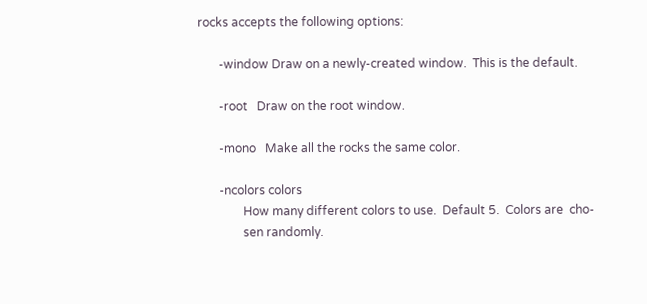rocks accepts the following options:

       -window Draw on a newly-created window.  This is the default.

       -root   Draw on the root window.

       -mono   Make all the rocks the same color.

       -ncolors colors
               How many different colors to use.  Default 5.  Colors are  cho-
               sen randomly.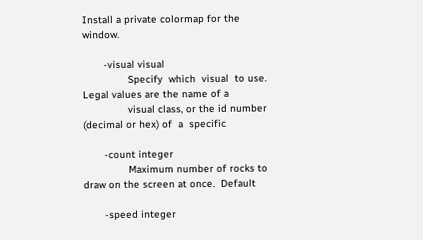Install a private colormap for the window.

       -visual visual
               Specify  which  visual  to use.  Legal values are the name of a
               visual class, or the id number (decimal or hex) of  a  specific

       -count integer
               Maximum number of rocks to draw on the screen at once.  Default

       -speed integer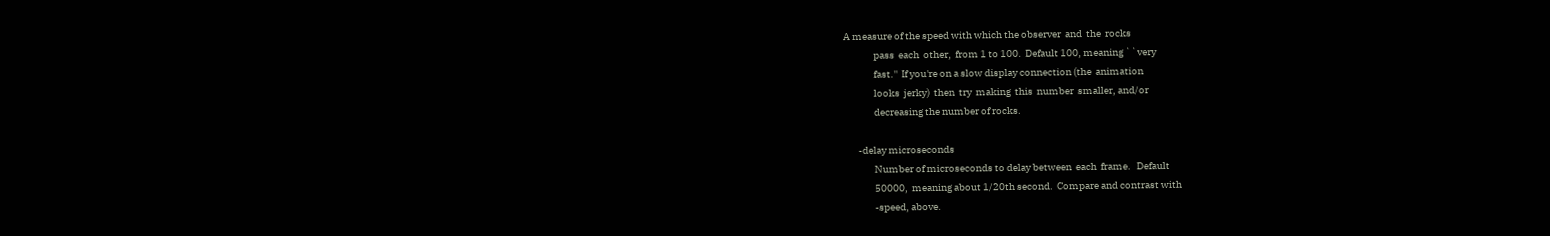A measure of the speed with which the observer  and  the  rocks
               pass  each  other,  from 1 to 100.  Default 100, meaning ``very
               fast.''  If you're on a slow display connection (the  animation
               looks  jerky)  then  try  making  this  number  smaller, and/or
               decreasing the number of rocks.

       -delay microseconds
               Number of microseconds to delay between  each  frame.   Default
               50000,  meaning about 1/20th second.  Compare and contrast with
               -speed, above.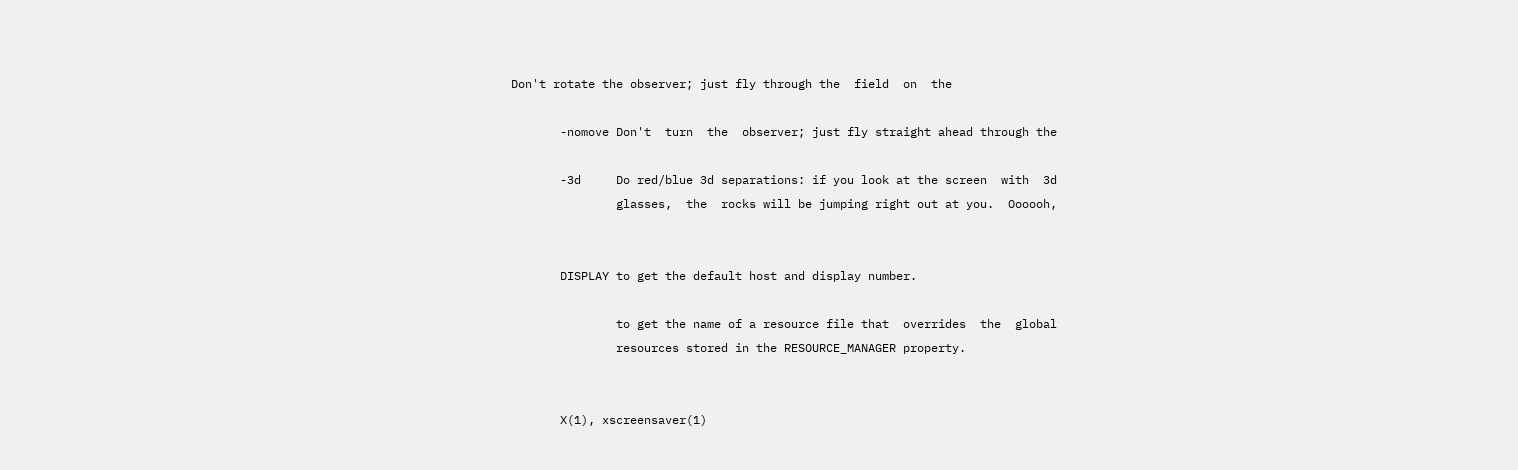Don't rotate the observer; just fly through the  field  on  the

       -nomove Don't  turn  the  observer; just fly straight ahead through the

       -3d     Do red/blue 3d separations: if you look at the screen  with  3d
               glasses,  the  rocks will be jumping right out at you.  Oooooh,


       DISPLAY to get the default host and display number.

               to get the name of a resource file that  overrides  the  global
               resources stored in the RESOURCE_MANAGER property.


       X(1), xscreensaver(1)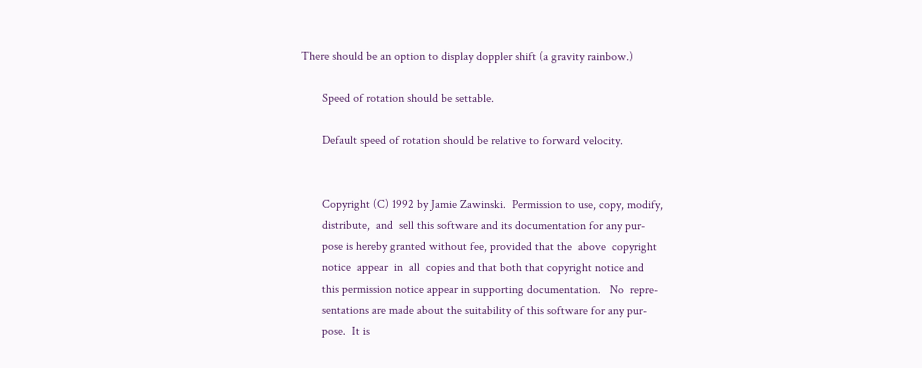There should be an option to display doppler shift (a gravity rainbow.)

       Speed of rotation should be settable.

       Default speed of rotation should be relative to forward velocity.


       Copyright (C) 1992 by Jamie Zawinski.  Permission to use, copy, modify,
       distribute,  and  sell this software and its documentation for any pur-
       pose is hereby granted without fee, provided that the  above  copyright
       notice  appear  in  all  copies and that both that copyright notice and
       this permission notice appear in supporting documentation.   No  repre-
       sentations are made about the suitability of this software for any pur-
       pose.  It is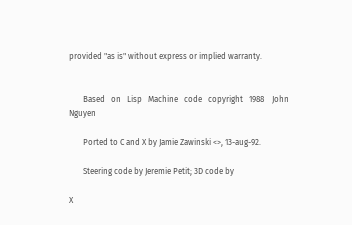provided "as is" without express or implied warranty.


       Based   on   Lisp   Machine   code   copyright   1988    John    Nguyen

       Ported to C and X by Jamie Zawinski <>, 13-aug-92.

       Steering code by Jeremie Petit; 3D code by

X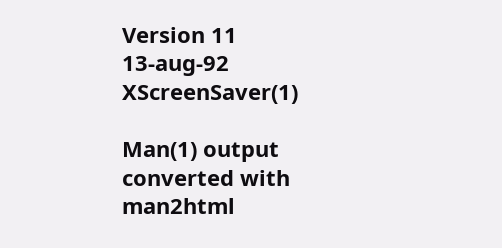Version 11                       13-aug-92                   XScreenSaver(1)

Man(1) output converted with man2html